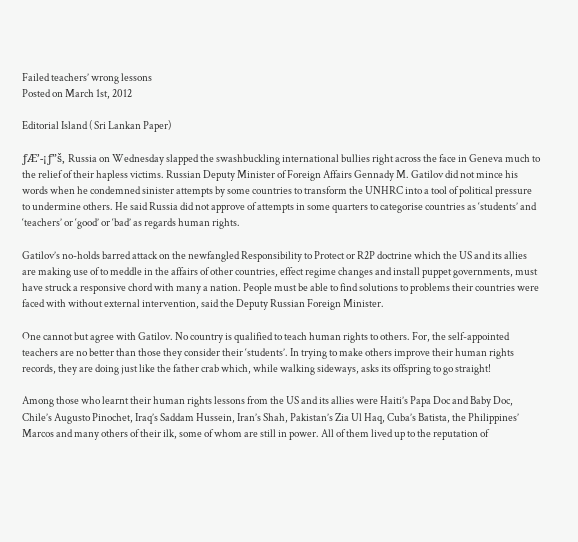Failed teachers’ wrong lessons
Posted on March 1st, 2012

Editorial Island ( Sri Lankan Paper)

ƒÆ’-¡ƒ”š‚ Russia on Wednesday slapped the swashbuckling international bullies right across the face in Geneva much to the relief of their hapless victims. Russian Deputy Minister of Foreign Affairs Gennady M. Gatilov did not mince his words when he condemned sinister attempts by some countries to transform the UNHRC into a tool of political pressure to undermine others. He said Russia did not approve of attempts in some quarters to categorise countries as ‘students’ and ‘teachers’ or ‘good’ or ‘bad’ as regards human rights.

Gatilov’s no-holds barred attack on the newfangled Responsibility to Protect or R2P doctrine which the US and its allies are making use of to meddle in the affairs of other countries, effect regime changes and install puppet governments, must have struck a responsive chord with many a nation. People must be able to find solutions to problems their countries were faced with without external intervention, said the Deputy Russian Foreign Minister.

One cannot but agree with Gatilov. No country is qualified to teach human rights to others. For, the self-appointed teachers are no better than those they consider their ‘students’. In trying to make others improve their human rights records, they are doing just like the father crab which, while walking sideways, asks its offspring to go straight!

Among those who learnt their human rights lessons from the US and its allies were Haiti’s Papa Doc and Baby Doc, Chile’s Augusto Pinochet, Iraq’s Saddam Hussein, Iran’s Shah, Pakistan’s Zia Ul Haq, Cuba’s Batista, the Philippines’ Marcos and many others of their ilk, some of whom are still in power. All of them lived up to the reputation of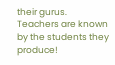their gurus. Teachers are known by the students they produce!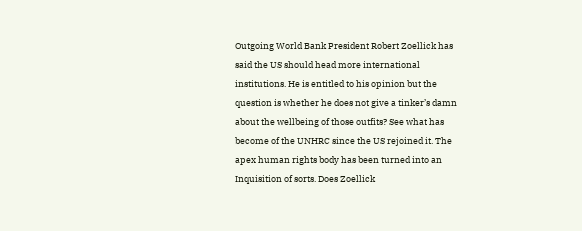Outgoing World Bank President Robert Zoellick has said the US should head more international institutions. He is entitled to his opinion but the question is whether he does not give a tinker’s damn about the wellbeing of those outfits? See what has become of the UNHRC since the US rejoined it. The apex human rights body has been turned into an Inquisition of sorts. Does Zoellick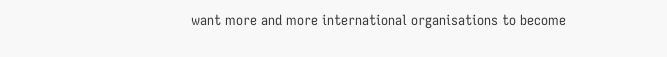want more and more international organisations to become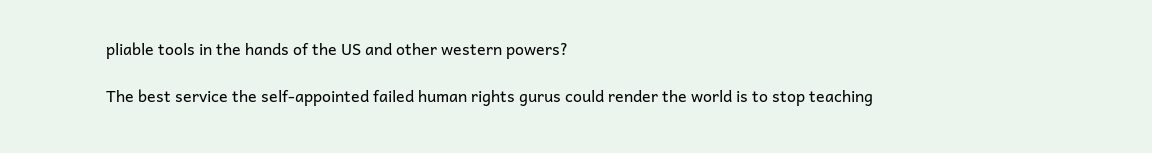pliable tools in the hands of the US and other western powers?

The best service the self-appointed failed human rights gurus could render the world is to stop teaching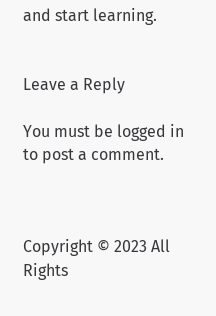and start learning.


Leave a Reply

You must be logged in to post a comment.



Copyright © 2023 All Rights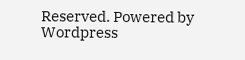Reserved. Powered by Wordpress